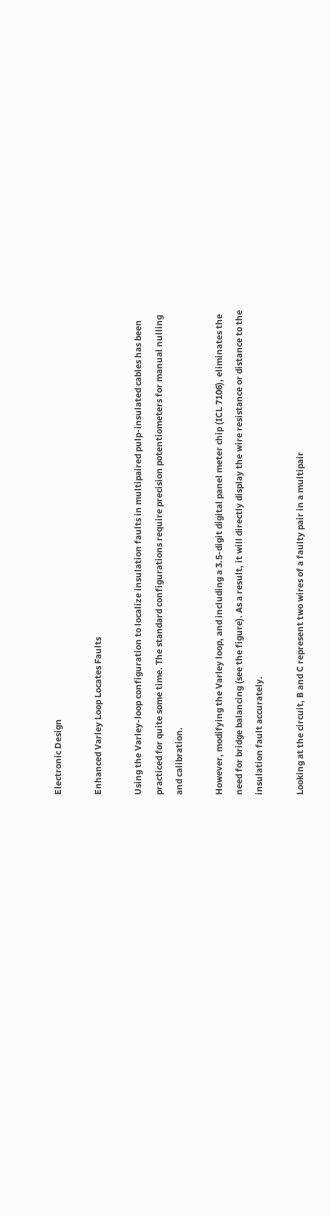Electronic Design

Enhanced Varley Loop Locates Faults

Using the Varley-loop configuration to localize insulation faults in multipaired pulp-insulated cables has been practiced for quite some time. The standard configurations require precision potentiometers for manual nulling and calibration.

However, modifying the Varley loop, and including a 3.5-digit digital panel meter chip (ICL 7106), eliminates the need for bridge balancing (see the figure). As a result, it will directly display the wire resistance or distance to the insulation fault accurately.

Looking at the circuit, B and C represent two wires of a faulty pair in a multipair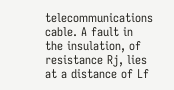telecommunications cable. A fault in the insulation, of resistance Rj, lies at a distance of Lf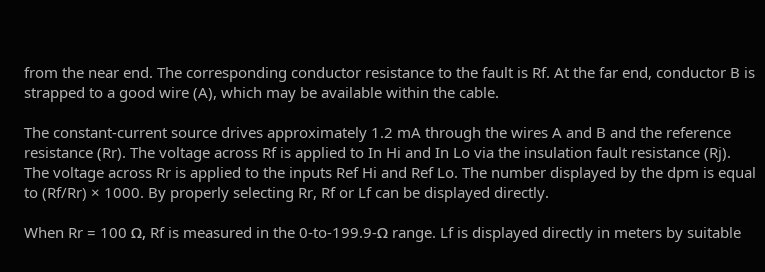from the near end. The corresponding conductor resistance to the fault is Rf. At the far end, conductor B is strapped to a good wire (A), which may be available within the cable.

The constant-current source drives approximately 1.2 mA through the wires A and B and the reference resistance (Rr). The voltage across Rf is applied to In Hi and In Lo via the insulation fault resistance (Rj). The voltage across Rr is applied to the inputs Ref Hi and Ref Lo. The number displayed by the dpm is equal to (Rf/Rr) × 1000. By properly selecting Rr, Rf or Lf can be displayed directly.

When Rr = 100 Ω, Rf is measured in the 0-to-199.9-Ω range. Lf is displayed directly in meters by suitable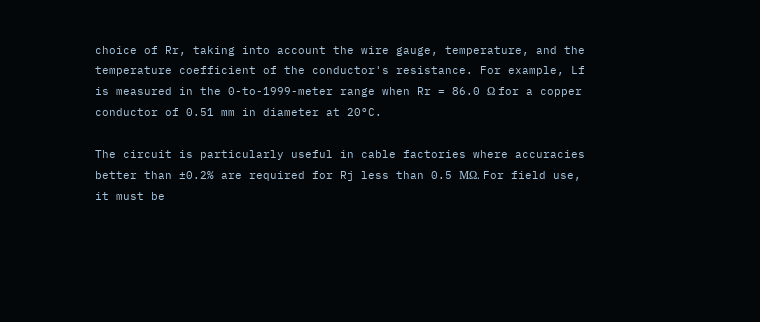choice of Rr, taking into account the wire gauge, temperature, and the temperature coefficient of the conductor's resistance. For example, Lf is measured in the 0-to-1999-meter range when Rr = 86.0 Ω for a copper conductor of 0.51 mm in diameter at 20°C.

The circuit is particularly useful in cable factories where accuracies better than ±0.2% are required for Rj less than 0.5 MΩ. For field use, it must be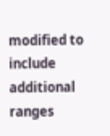modified to include additional ranges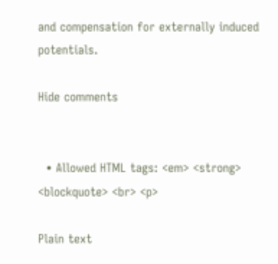and compensation for externally induced potentials.

Hide comments


  • Allowed HTML tags: <em> <strong> <blockquote> <br> <p>

Plain text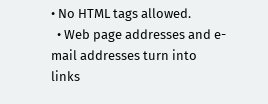• No HTML tags allowed.
  • Web page addresses and e-mail addresses turn into links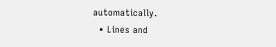automatically.
  • Lines and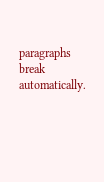paragraphs break automatically.